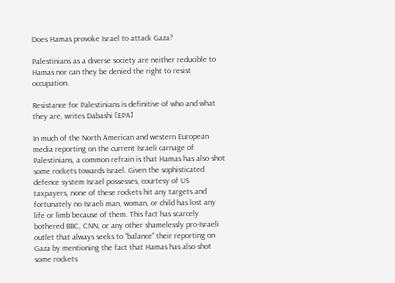Does Hamas provoke Israel to attack Gaza?

Palestinians as a diverse society are neither reducible to Hamas nor can they be denied the right to resist occupation.

Resistance for Palestinians is definitive of who and what they are, writes Dabashi [EPA]

In much of the North American and western European media reporting on the current Israeli carnage of Palestinians, a common refrain is that Hamas has also shot some rockets towards Israel. Given the sophisticated defence system Israel possesses, courtesy of US taxpayers, none of these rockets hit any targets and fortunately no Israeli man, woman, or child has lost any life or limb because of them. This fact has scarcely bothered BBC, CNN, or any other shamelessly pro-Israeli outlet that always seeks to “balance” their reporting on Gaza by mentioning the fact that Hamas has also shot some rockets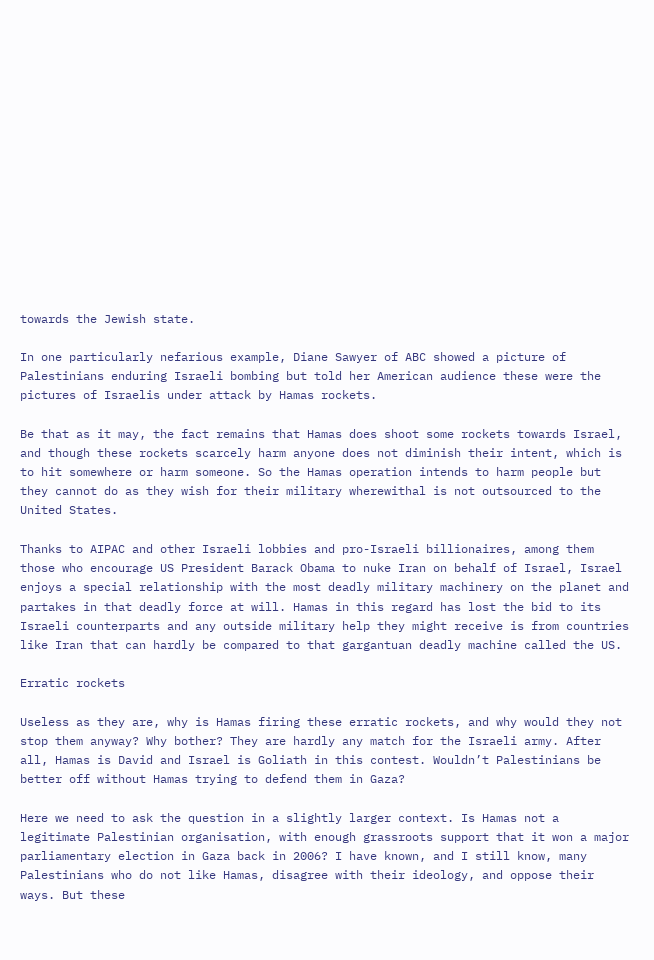towards the Jewish state.

In one particularly nefarious example, Diane Sawyer of ABC showed a picture of Palestinians enduring Israeli bombing but told her American audience these were the pictures of Israelis under attack by Hamas rockets.

Be that as it may, the fact remains that Hamas does shoot some rockets towards Israel, and though these rockets scarcely harm anyone does not diminish their intent, which is to hit somewhere or harm someone. So the Hamas operation intends to harm people but they cannot do as they wish for their military wherewithal is not outsourced to the United States.

Thanks to AIPAC and other Israeli lobbies and pro-Israeli billionaires, among them those who encourage US President Barack Obama to nuke Iran on behalf of Israel, Israel enjoys a special relationship with the most deadly military machinery on the planet and partakes in that deadly force at will. Hamas in this regard has lost the bid to its Israeli counterparts and any outside military help they might receive is from countries like Iran that can hardly be compared to that gargantuan deadly machine called the US.

Erratic rockets

Useless as they are, why is Hamas firing these erratic rockets, and why would they not stop them anyway? Why bother? They are hardly any match for the Israeli army. After all, Hamas is David and Israel is Goliath in this contest. Wouldn’t Palestinians be better off without Hamas trying to defend them in Gaza?

Here we need to ask the question in a slightly larger context. Is Hamas not a legitimate Palestinian organisation, with enough grassroots support that it won a major parliamentary election in Gaza back in 2006? I have known, and I still know, many Palestinians who do not like Hamas, disagree with their ideology, and oppose their ways. But these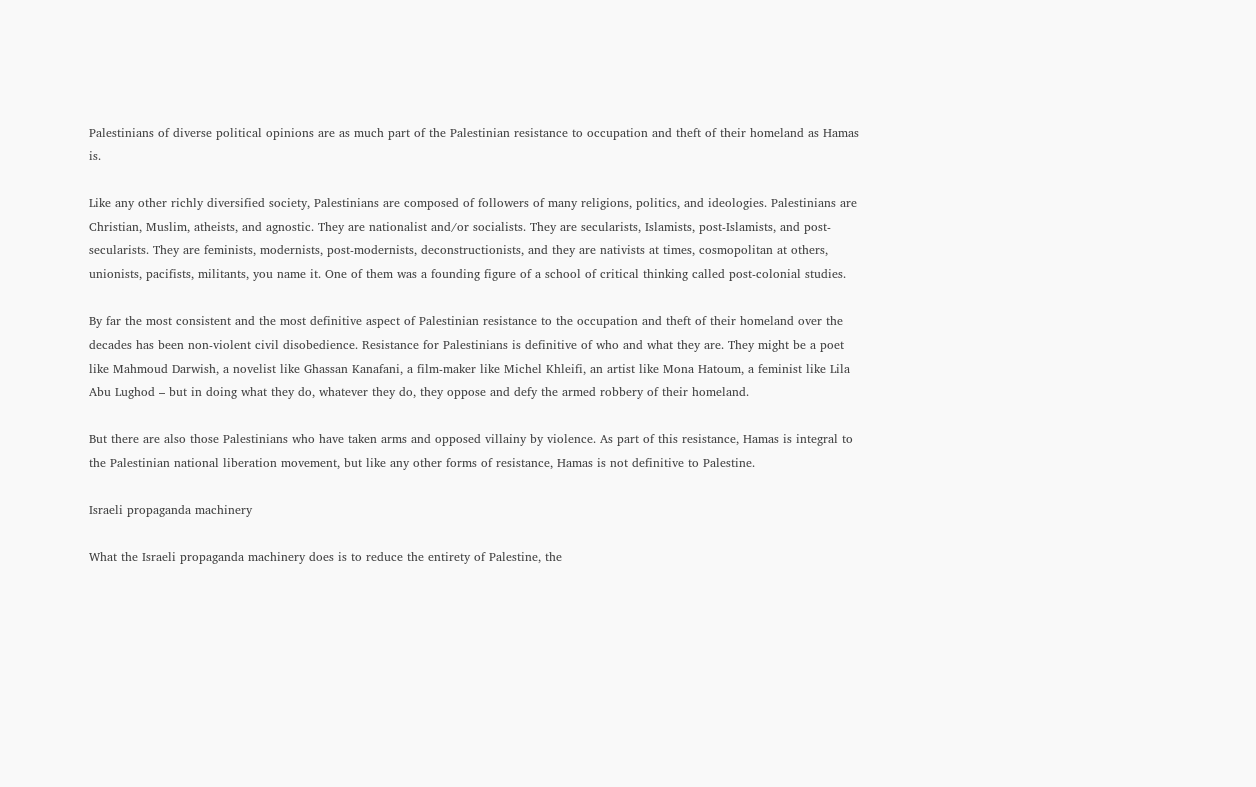Palestinians of diverse political opinions are as much part of the Palestinian resistance to occupation and theft of their homeland as Hamas is.

Like any other richly diversified society, Palestinians are composed of followers of many religions, politics, and ideologies. Palestinians are Christian, Muslim, atheists, and agnostic. They are nationalist and/or socialists. They are secularists, Islamists, post-Islamists, and post-secularists. They are feminists, modernists, post-modernists, deconstructionists, and they are nativists at times, cosmopolitan at others, unionists, pacifists, militants, you name it. One of them was a founding figure of a school of critical thinking called post-colonial studies.

By far the most consistent and the most definitive aspect of Palestinian resistance to the occupation and theft of their homeland over the decades has been non-violent civil disobedience. Resistance for Palestinians is definitive of who and what they are. They might be a poet like Mahmoud Darwish, a novelist like Ghassan Kanafani, a film-maker like Michel Khleifi, an artist like Mona Hatoum, a feminist like Lila Abu Lughod – but in doing what they do, whatever they do, they oppose and defy the armed robbery of their homeland.

But there are also those Palestinians who have taken arms and opposed villainy by violence. As part of this resistance, Hamas is integral to the Palestinian national liberation movement, but like any other forms of resistance, Hamas is not definitive to Palestine.

Israeli propaganda machinery

What the Israeli propaganda machinery does is to reduce the entirety of Palestine, the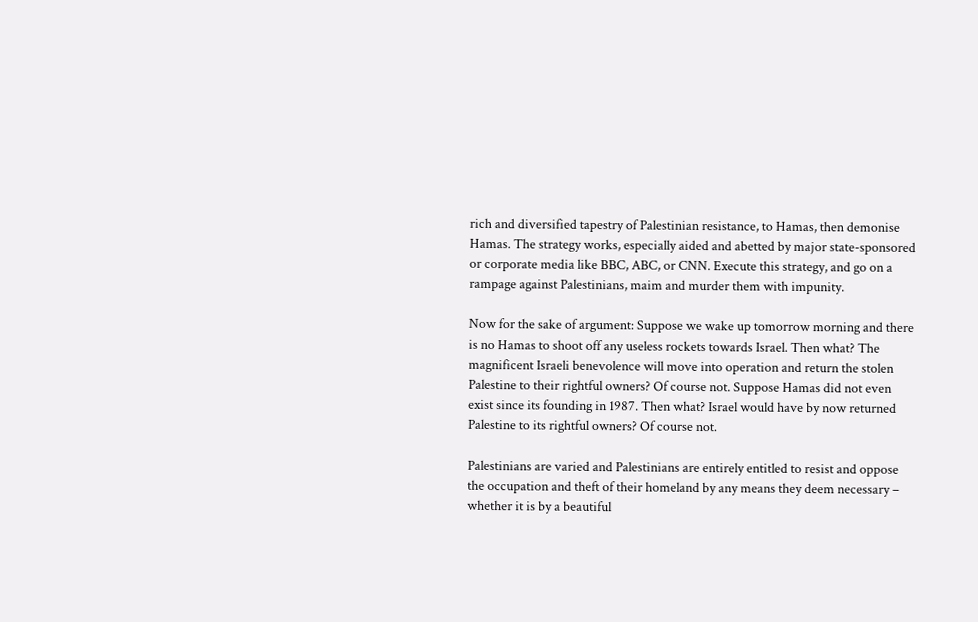rich and diversified tapestry of Palestinian resistance, to Hamas, then demonise Hamas. The strategy works, especially aided and abetted by major state-sponsored or corporate media like BBC, ABC, or CNN. Execute this strategy, and go on a rampage against Palestinians, maim and murder them with impunity.

Now for the sake of argument: Suppose we wake up tomorrow morning and there is no Hamas to shoot off any useless rockets towards Israel. Then what? The magnificent Israeli benevolence will move into operation and return the stolen Palestine to their rightful owners? Of course not. Suppose Hamas did not even exist since its founding in 1987. Then what? Israel would have by now returned Palestine to its rightful owners? Of course not.

Palestinians are varied and Palestinians are entirely entitled to resist and oppose the occupation and theft of their homeland by any means they deem necessary – whether it is by a beautiful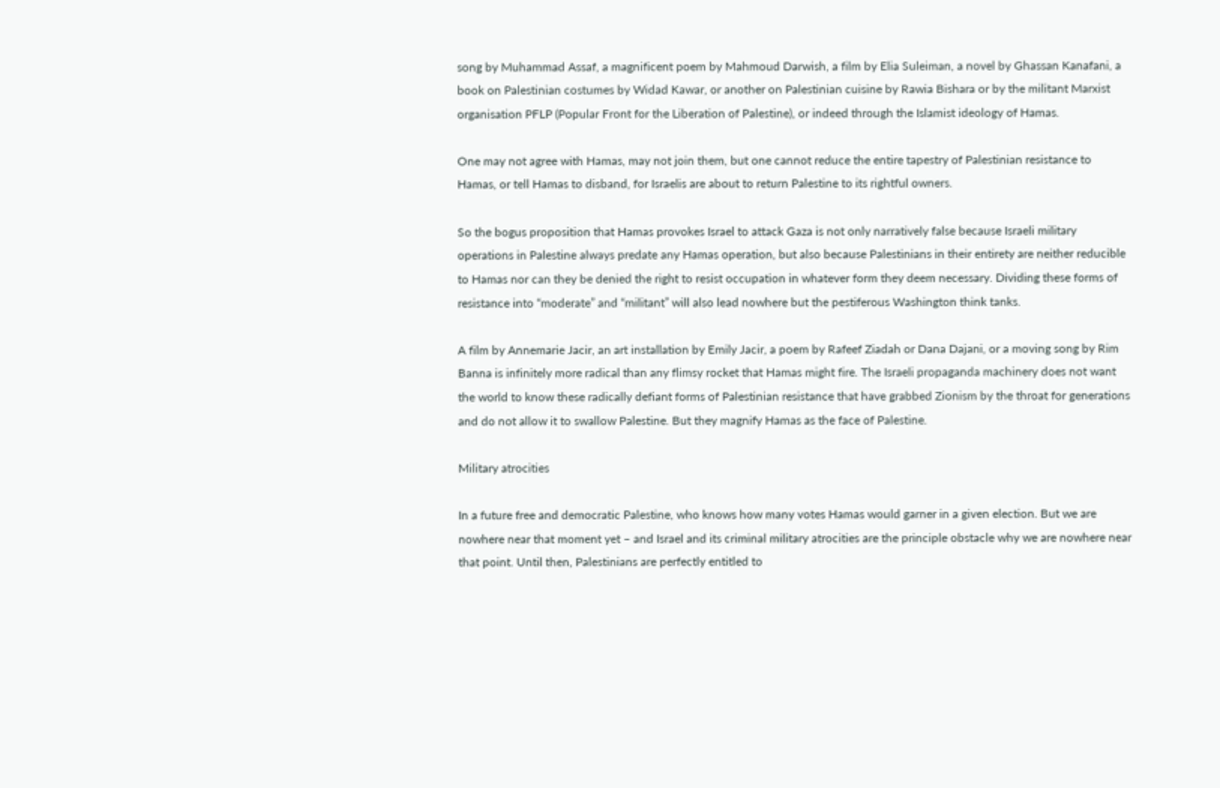song by Muhammad Assaf, a magnificent poem by Mahmoud Darwish, a film by Elia Suleiman, a novel by Ghassan Kanafani, a book on Palestinian costumes by Widad Kawar, or another on Palestinian cuisine by Rawia Bishara or by the militant Marxist organisation PFLP (Popular Front for the Liberation of Palestine), or indeed through the Islamist ideology of Hamas.

One may not agree with Hamas, may not join them, but one cannot reduce the entire tapestry of Palestinian resistance to Hamas, or tell Hamas to disband, for Israelis are about to return Palestine to its rightful owners.

So the bogus proposition that Hamas provokes Israel to attack Gaza is not only narratively false because Israeli military operations in Palestine always predate any Hamas operation, but also because Palestinians in their entirety are neither reducible to Hamas nor can they be denied the right to resist occupation in whatever form they deem necessary. Dividing these forms of resistance into “moderate” and “militant” will also lead nowhere but the pestiferous Washington think tanks.

A film by Annemarie Jacir, an art installation by Emily Jacir, a poem by Rafeef Ziadah or Dana Dajani, or a moving song by Rim Banna is infinitely more radical than any flimsy rocket that Hamas might fire. The Israeli propaganda machinery does not want the world to know these radically defiant forms of Palestinian resistance that have grabbed Zionism by the throat for generations and do not allow it to swallow Palestine. But they magnify Hamas as the face of Palestine.

Military atrocities

In a future free and democratic Palestine, who knows how many votes Hamas would garner in a given election. But we are nowhere near that moment yet – and Israel and its criminal military atrocities are the principle obstacle why we are nowhere near that point. Until then, Palestinians are perfectly entitled to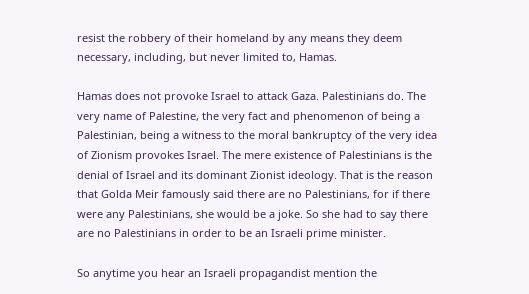resist the robbery of their homeland by any means they deem necessary, including, but never limited to, Hamas.

Hamas does not provoke Israel to attack Gaza. Palestinians do. The very name of Palestine, the very fact and phenomenon of being a Palestinian, being a witness to the moral bankruptcy of the very idea of Zionism provokes Israel. The mere existence of Palestinians is the denial of Israel and its dominant Zionist ideology. That is the reason that Golda Meir famously said there are no Palestinians, for if there were any Palestinians, she would be a joke. So she had to say there are no Palestinians in order to be an Israeli prime minister.

So anytime you hear an Israeli propagandist mention the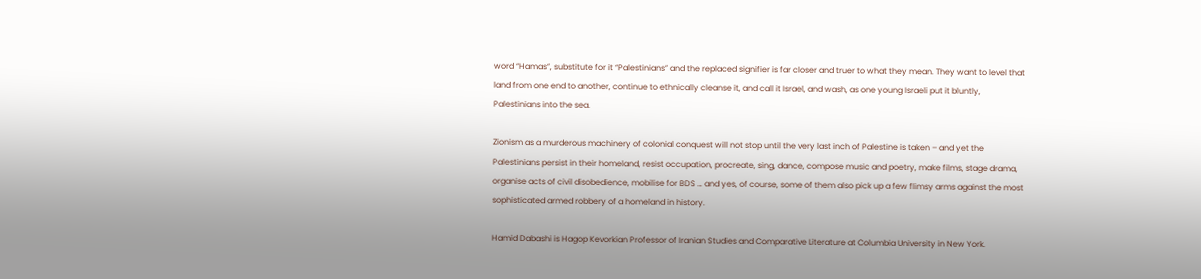word “Hamas”, substitute for it “Palestinians” and the replaced signifier is far closer and truer to what they mean. They want to level that land from one end to another, continue to ethnically cleanse it, and call it Israel, and wash, as one young Israeli put it bluntly, Palestinians into the sea.

Zionism as a murderous machinery of colonial conquest will not stop until the very last inch of Palestine is taken – and yet the Palestinians persist in their homeland, resist occupation, procreate, sing, dance, compose music and poetry, make films, stage drama, organise acts of civil disobedience, mobilise for BDS … and yes, of course, some of them also pick up a few flimsy arms against the most sophisticated armed robbery of a homeland in history.

Hamid Dabashi is Hagop Kevorkian Professor of Iranian Studies and Comparative Literature at Columbia University in New York.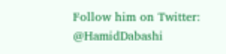Follow him on Twitter: @HamidDabashi